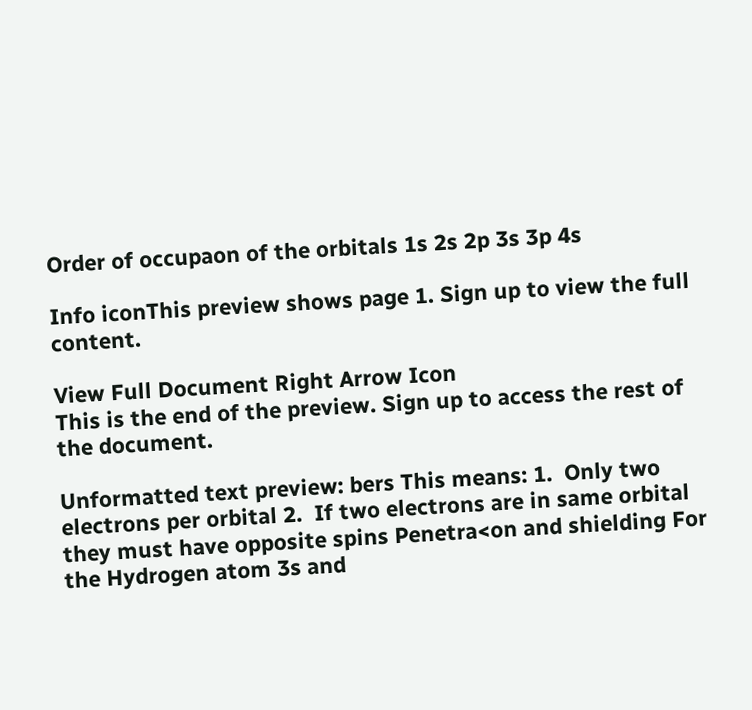Order of occupaon of the orbitals 1s 2s 2p 3s 3p 4s

Info iconThis preview shows page 1. Sign up to view the full content.

View Full Document Right Arrow Icon
This is the end of the preview. Sign up to access the rest of the document.

Unformatted text preview: bers This means: 1.  Only two electrons per orbital 2.  If two electrons are in same orbital they must have opposite spins Penetra<on and shielding For the Hydrogen atom 3s and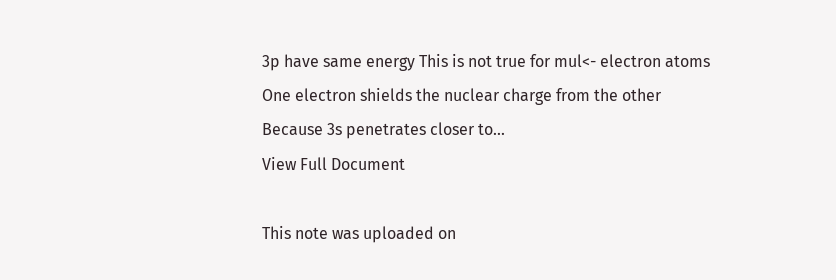3p have same energy This is not true for mul<- electron atoms One electron shields the nuclear charge from the other Because 3s penetrates closer to...
View Full Document

This note was uploaded on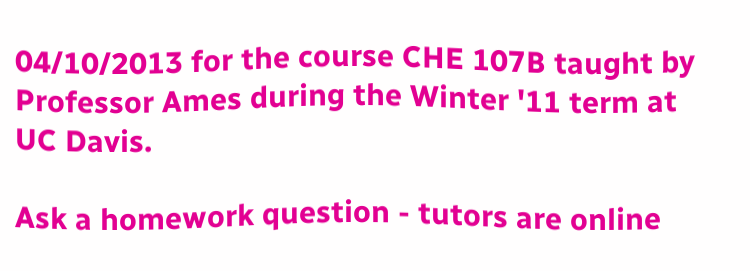04/10/2013 for the course CHE 107B taught by Professor Ames during the Winter '11 term at UC Davis.

Ask a homework question - tutors are online